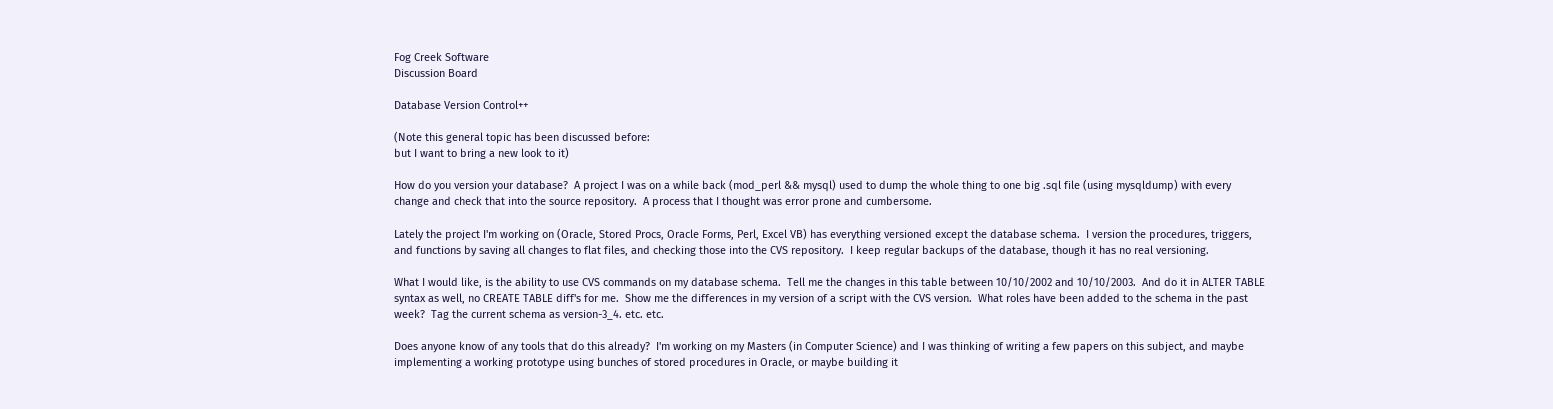Fog Creek Software
Discussion Board

Database Version Control++

(Note this general topic has been discussed before:
but I want to bring a new look to it)

How do you version your database?  A project I was on a while back (mod_perl && mysql) used to dump the whole thing to one big .sql file (using mysqldump) with every change and check that into the source repository.  A process that I thought was error prone and cumbersome.

Lately the project I'm working on (Oracle, Stored Procs, Oracle Forms, Perl, Excel VB) has everything versioned except the database schema.  I version the procedures, triggers, and functions by saving all changes to flat files, and checking those into the CVS repository.  I keep regular backups of the database, though it has no real versioning.

What I would like, is the ability to use CVS commands on my database schema.  Tell me the changes in this table between 10/10/2002 and 10/10/2003.  And do it in ALTER TABLE syntax as well, no CREATE TABLE diff's for me.  Show me the differences in my version of a script with the CVS version.  What roles have been added to the schema in the past week?  Tag the current schema as version-3_4. etc. etc.

Does anyone know of any tools that do this already?  I'm working on my Masters (in Computer Science) and I was thinking of writing a few papers on this subject, and maybe implementing a working prototype using bunches of stored procedures in Oracle, or maybe building it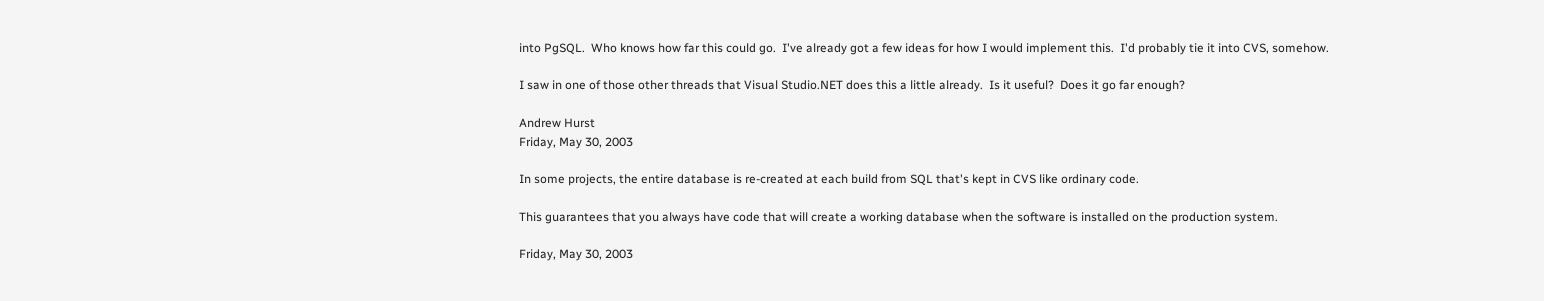into PgSQL.  Who knows how far this could go.  I've already got a few ideas for how I would implement this.  I'd probably tie it into CVS, somehow.

I saw in one of those other threads that Visual Studio.NET does this a little already.  Is it useful?  Does it go far enough?

Andrew Hurst
Friday, May 30, 2003

In some projects, the entire database is re-created at each build from SQL that's kept in CVS like ordinary code.

This guarantees that you always have code that will create a working database when the software is installed on the production system.

Friday, May 30, 2003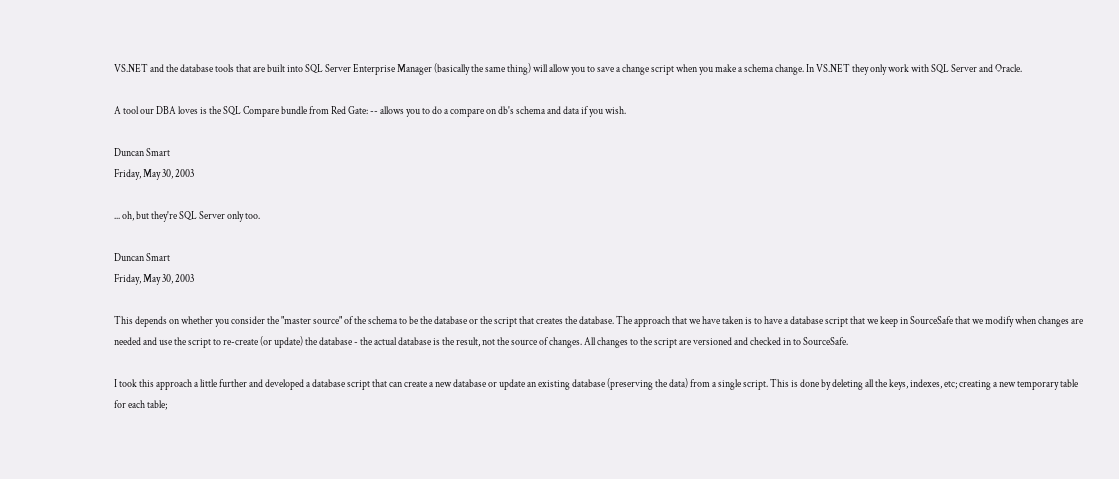VS.NET and the database tools that are built into SQL Server Enterprise Manager (basically the same thing) will allow you to save a change script when you make a schema change. In VS.NET they only work with SQL Server and Oracle.

A tool our DBA loves is the SQL Compare bundle from Red Gate: -- allows you to do a compare on db's schema and data if you wish.

Duncan Smart
Friday, May 30, 2003

... oh, but they're SQL Server only too.

Duncan Smart
Friday, May 30, 2003

This depends on whether you consider the "master source" of the schema to be the database or the script that creates the database. The approach that we have taken is to have a database script that we keep in SourceSafe that we modify when changes are needed and use the script to re-create (or update) the database - the actual database is the result, not the source of changes. All changes to the script are versioned and checked in to SourceSafe.

I took this approach a little further and developed a database script that can create a new database or update an existing database (preserving the data) from a single script. This is done by deleting all the keys, indexes, etc; creating a new temporary table for each table;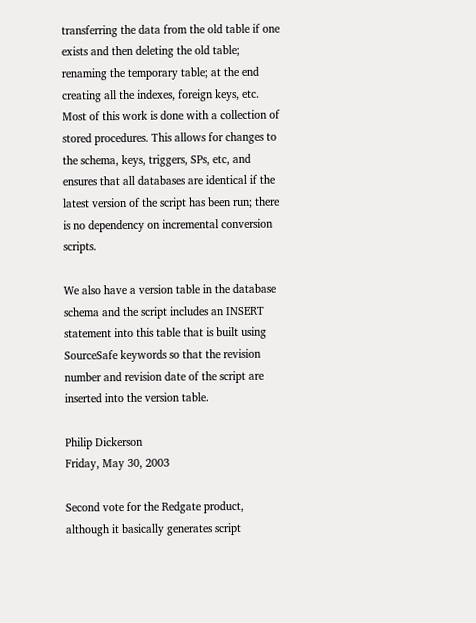transferring the data from the old table if one exists and then deleting the old table; renaming the temporary table; at the end creating all the indexes, foreign keys, etc. Most of this work is done with a collection of stored procedures. This allows for changes to the schema, keys, triggers, SPs, etc, and ensures that all databases are identical if the latest version of the script has been run; there is no dependency on incremental conversion scripts.

We also have a version table in the database schema and the script includes an INSERT statement into this table that is built using SourceSafe keywords so that the revision number and revision date of the script are inserted into the version table.

Philip Dickerson
Friday, May 30, 2003

Second vote for the Redgate product, although it basically generates script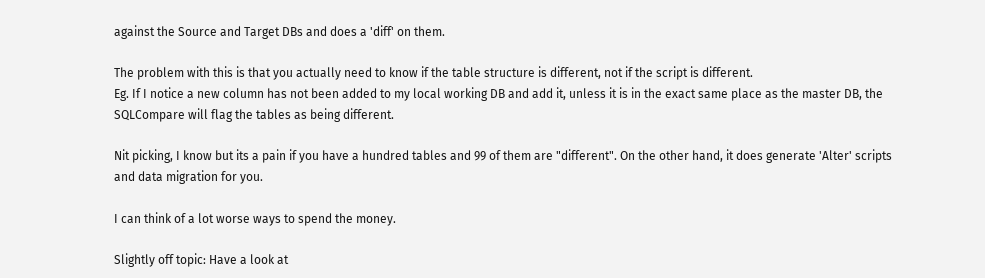against the Source and Target DBs and does a 'diff' on them.

The problem with this is that you actually need to know if the table structure is different, not if the script is different.
Eg. If I notice a new column has not been added to my local working DB and add it, unless it is in the exact same place as the master DB, the SQLCompare will flag the tables as being different.

Nit picking, I know but its a pain if you have a hundred tables and 99 of them are "different". On the other hand, it does generate 'Alter' scripts and data migration for you.

I can think of a lot worse ways to spend the money.

Slightly off topic: Have a look at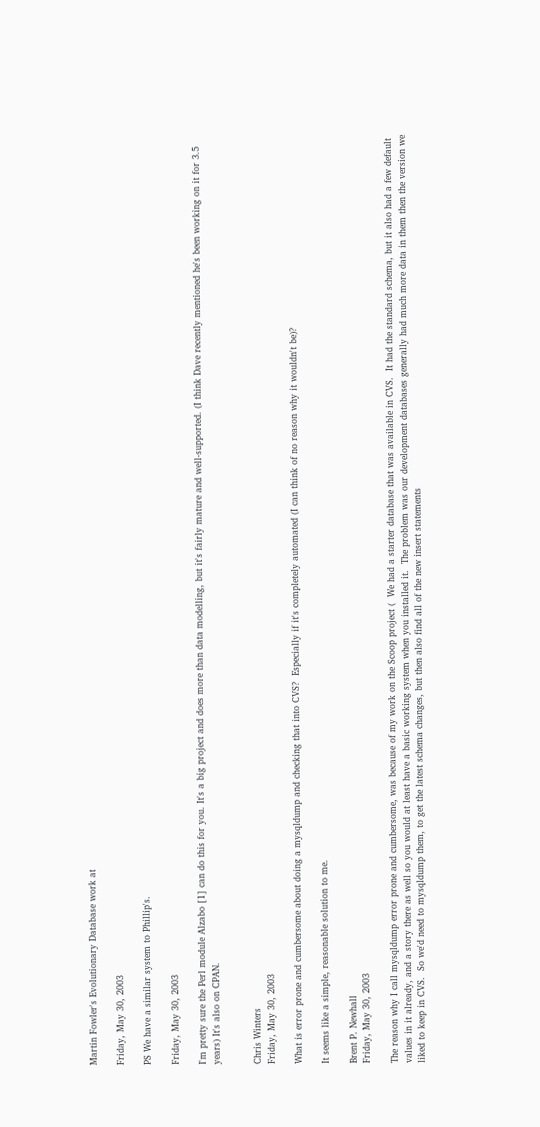Martin Fowler's Evolutionary Database work at

Friday, May 30, 2003

PS We have a similar system to Phillip's.

Friday, May 30, 2003

I'm pretty sure the Perl module Alzabo [1] can do this for you. It's a big project and does more than data modelling, but it's fairly mature and well-supported. (I think Dave recently mentioned he's been working on it for 3.5 years) It's also on CPAN.


Chris Winters
Friday, May 30, 2003

What is error prone and cumbersome about doing a mysqldump and checking that into CVS?  Especially if it's completely automated (I can think of no reason why it wouldn't be)?

It seems like a simple, reasonable solution to me.

Brent P. Newhall
Friday, May 30, 2003

The reason why I call mysqldump error prone and cumbersome, was because of my work on the Scoop project (  We had a starter database that was available in CVS.  It had the standard schema, but it also had a few default values in it already, and a story there as well so you would at least have a basic working system when you installed it.  The problem was our development databases generally had much more data in them then the version we liked to keep in CVS.  So we'd need to mysqldump them, to get the latest schema changes, but then also find all of the new insert statements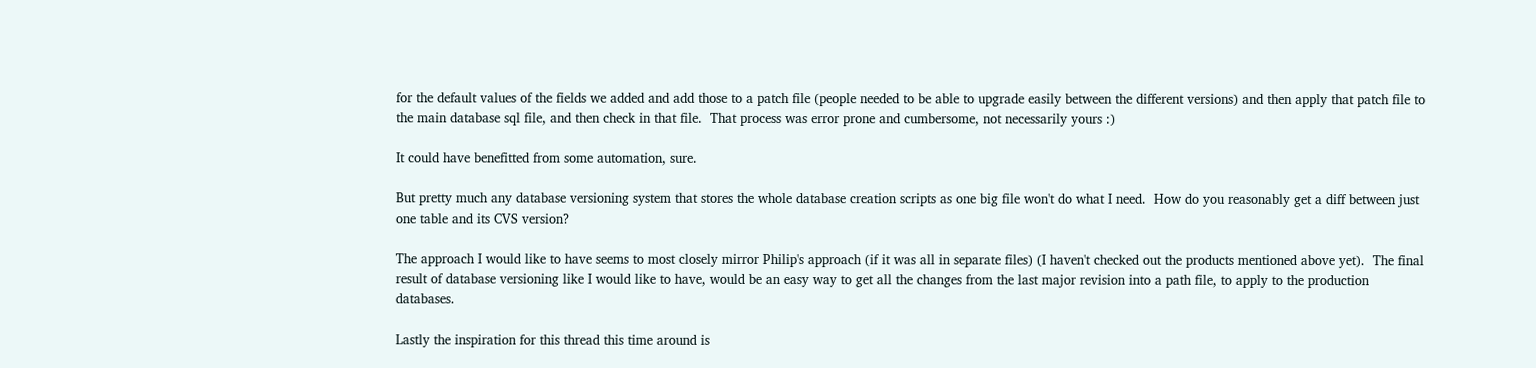for the default values of the fields we added and add those to a patch file (people needed to be able to upgrade easily between the different versions) and then apply that patch file to the main database sql file, and then check in that file.  That process was error prone and cumbersome, not necessarily yours :)

It could have benefitted from some automation, sure.

But pretty much any database versioning system that stores the whole database creation scripts as one big file won't do what I need.  How do you reasonably get a diff between just one table and its CVS version?

The approach I would like to have seems to most closely mirror Philip's approach (if it was all in separate files) (I haven't checked out the products mentioned above yet).  The final result of database versioning like I would like to have, would be an easy way to get all the changes from the last major revision into a path file, to apply to the production databases.

Lastly the inspiration for this thread this time around is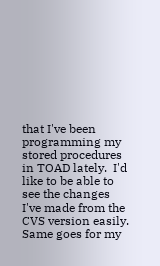that I've been programming my stored procedures in TOAD lately.  I'd like to be able to see the changes I've made from the CVS version easily.  Same goes for my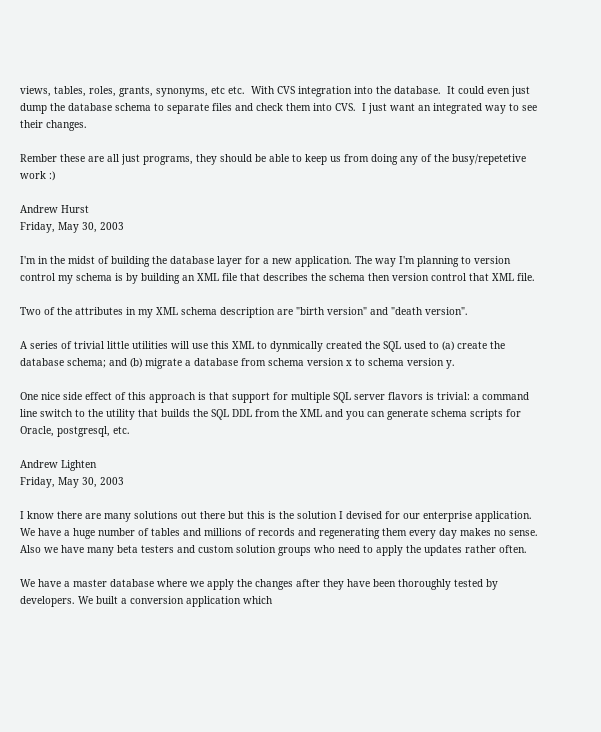views, tables, roles, grants, synonyms, etc etc.  With CVS integration into the database.  It could even just dump the database schema to separate files and check them into CVS.  I just want an integrated way to see their changes.

Rember these are all just programs, they should be able to keep us from doing any of the busy/repetetive work :)

Andrew Hurst
Friday, May 30, 2003

I'm in the midst of building the database layer for a new application. The way I'm planning to version control my schema is by building an XML file that describes the schema then version control that XML file.

Two of the attributes in my XML schema description are "birth version" and "death version".

A series of trivial little utilities will use this XML to dynmically created the SQL used to (a) create the database schema; and (b) migrate a database from schema version x to schema version y.

One nice side effect of this approach is that support for multiple SQL server flavors is trivial: a command line switch to the utility that builds the SQL DDL from the XML and you can generate schema scripts for Oracle, postgresql, etc.

Andrew Lighten
Friday, May 30, 2003

I know there are many solutions out there but this is the solution I devised for our enterprise application. We have a huge number of tables and millions of records and regenerating them every day makes no sense. Also we have many beta testers and custom solution groups who need to apply the updates rather often.

We have a master database where we apply the changes after they have been thoroughly tested by developers. We built a conversion application which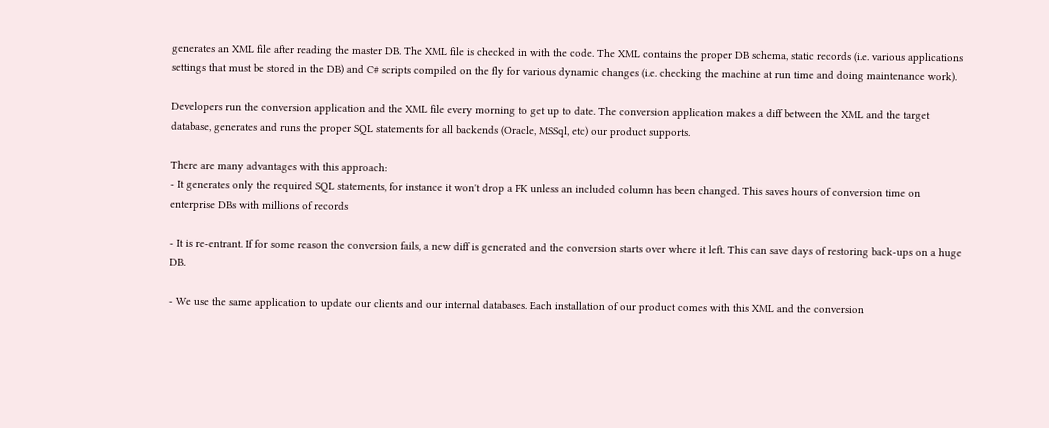generates an XML file after reading the master DB. The XML file is checked in with the code. The XML contains the proper DB schema, static records (i.e. various applications settings that must be stored in the DB) and C# scripts compiled on the fly for various dynamic changes (i.e. checking the machine at run time and doing maintenance work).

Developers run the conversion application and the XML file every morning to get up to date. The conversion application makes a diff between the XML and the target database, generates and runs the proper SQL statements for all backends (Oracle, MSSql, etc) our product supports.

There are many advantages with this approach:
- It generates only the required SQL statements, for instance it won't drop a FK unless an included column has been changed. This saves hours of conversion time on enterprise DBs with millions of records

- It is re-entrant. If for some reason the conversion fails, a new diff is generated and the conversion starts over where it left. This can save days of restoring back-ups on a huge DB.

- We use the same application to update our clients and our internal databases. Each installation of our product comes with this XML and the conversion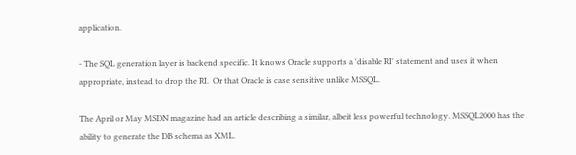application.

- The SQL generation layer is backend specific. It knows Oracle supports a 'disable RI' statement and uses it when appropriate, instead to drop the RI.  Or that Oracle is case sensitive unlike MSSQL.

The April or May MSDN magazine had an article describing a similar, albeit less powerful technology. MSSQL2000 has the ability to generate the DB schema as XML.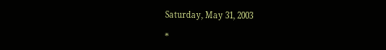Saturday, May 31, 2003

*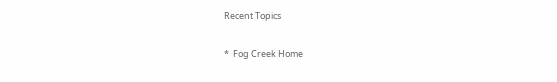Recent Topics

*  Fog Creek Home